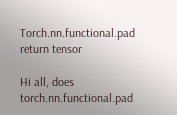Torch.nn.functional.pad return tensor

Hi all, does torch.nn.functional.pad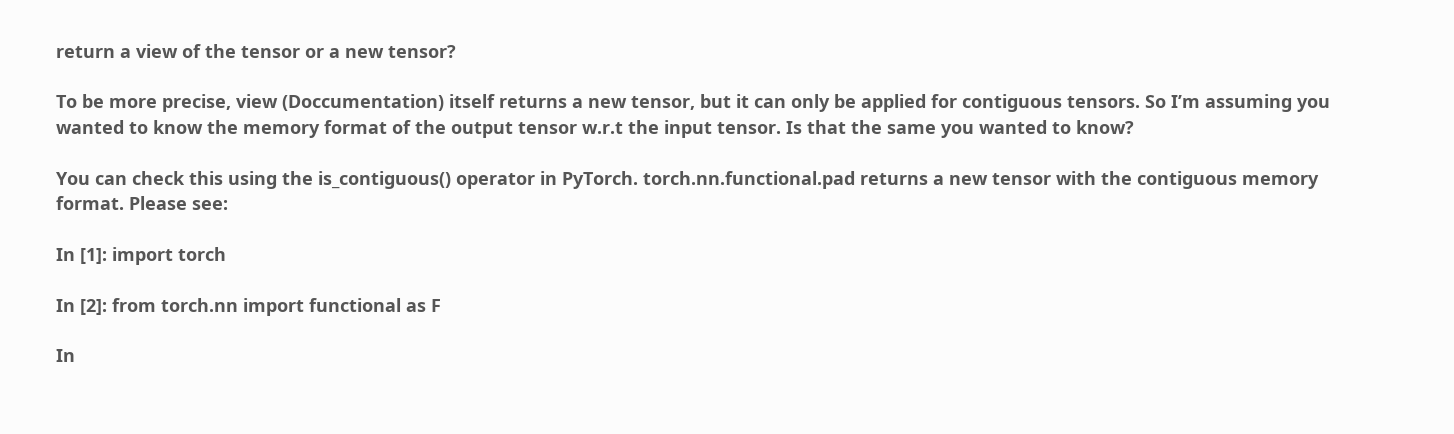return a view of the tensor or a new tensor?

To be more precise, view (Doccumentation) itself returns a new tensor, but it can only be applied for contiguous tensors. So I’m assuming you wanted to know the memory format of the output tensor w.r.t the input tensor. Is that the same you wanted to know?

You can check this using the is_contiguous() operator in PyTorch. torch.nn.functional.pad returns a new tensor with the contiguous memory format. Please see:

In [1]: import torch

In [2]: from torch.nn import functional as F

In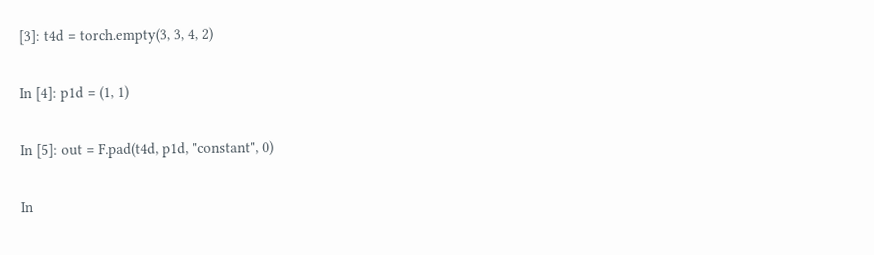[3]: t4d = torch.empty(3, 3, 4, 2)

In [4]: p1d = (1, 1)

In [5]: out = F.pad(t4d, p1d, "constant", 0)

In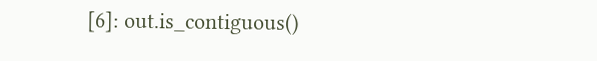[6]: out.is_contiguous()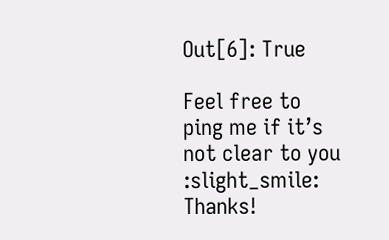Out[6]: True

Feel free to ping me if it’s not clear to you :slight_smile: Thanks!